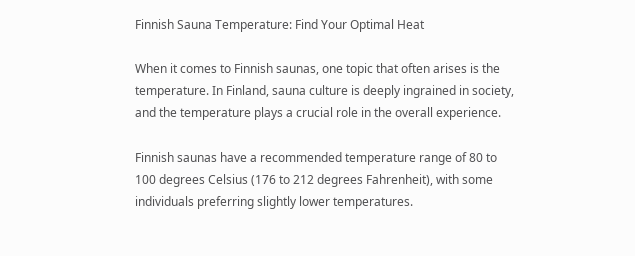Finnish Sauna Temperature: Find Your Optimal Heat

When it comes to Finnish saunas, one topic that often arises is the temperature. In Finland, sauna culture is deeply ingrained in society, and the temperature plays a crucial role in the overall experience.

Finnish saunas have a recommended temperature range of 80 to 100 degrees Celsius (176 to 212 degrees Fahrenheit), with some individuals preferring slightly lower temperatures.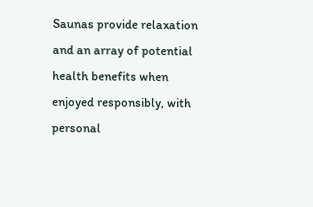Saunas provide relaxation and an array of potential health benefits when enjoyed responsibly, with personal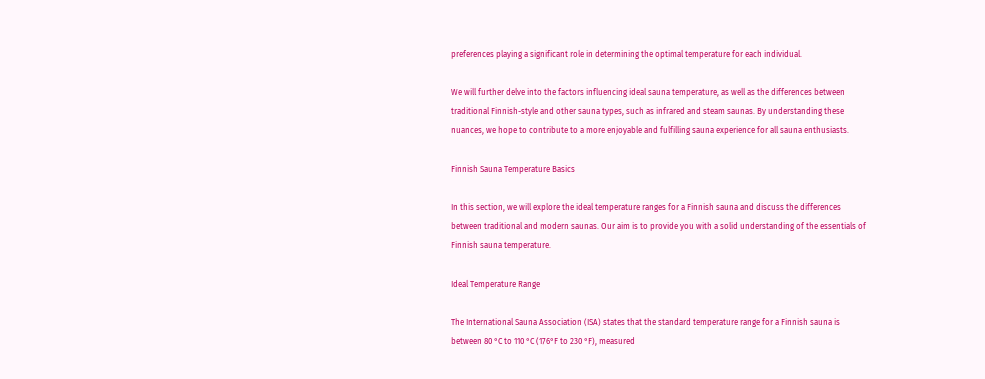preferences playing a significant role in determining the optimal temperature for each individual.

We will further delve into the factors influencing ideal sauna temperature, as well as the differences between traditional Finnish-style and other sauna types, such as infrared and steam saunas. By understanding these nuances, we hope to contribute to a more enjoyable and fulfilling sauna experience for all sauna enthusiasts.

Finnish Sauna Temperature Basics

In this section, we will explore the ideal temperature ranges for a Finnish sauna and discuss the differences between traditional and modern saunas. Our aim is to provide you with a solid understanding of the essentials of Finnish sauna temperature.

Ideal Temperature Range

The International Sauna Association (ISA) states that the standard temperature range for a Finnish sauna is between 80 °C to 110 °C (176°F to 230 °F), measured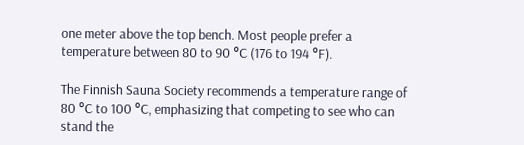one meter above the top bench. Most people prefer a temperature between 80 to 90 °C (176 to 194 °F).

The Finnish Sauna Society recommends a temperature range of 80 °C to 100 °C, emphasizing that competing to see who can stand the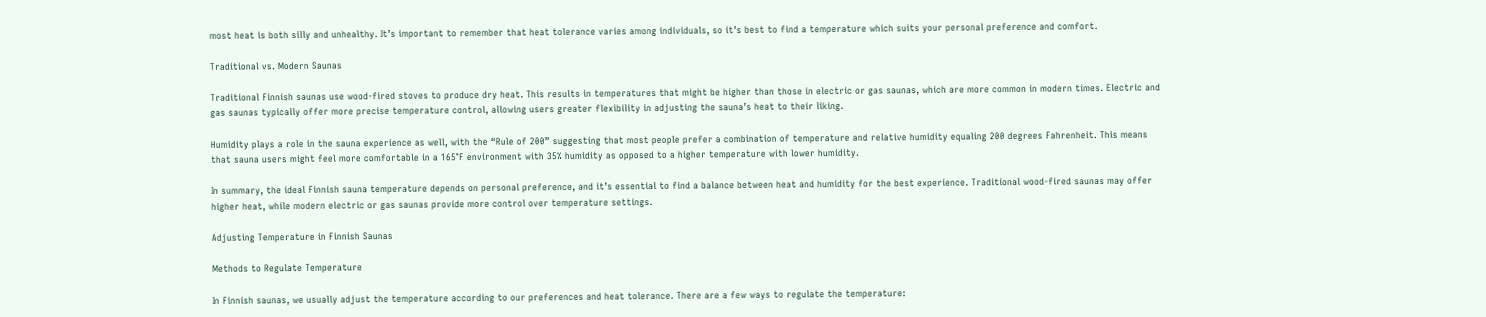most heat is both silly and unhealthy. It’s important to remember that heat tolerance varies among individuals, so it’s best to find a temperature which suits your personal preference and comfort.

Traditional vs. Modern Saunas

Traditional Finnish saunas use wood-fired stoves to produce dry heat. This results in temperatures that might be higher than those in electric or gas saunas, which are more common in modern times. Electric and gas saunas typically offer more precise temperature control, allowing users greater flexibility in adjusting the sauna’s heat to their liking.

Humidity plays a role in the sauna experience as well, with the “Rule of 200” suggesting that most people prefer a combination of temperature and relative humidity equaling 200 degrees Fahrenheit. This means that sauna users might feel more comfortable in a 165°F environment with 35% humidity as opposed to a higher temperature with lower humidity.

In summary, the ideal Finnish sauna temperature depends on personal preference, and it’s essential to find a balance between heat and humidity for the best experience. Traditional wood-fired saunas may offer higher heat, while modern electric or gas saunas provide more control over temperature settings.

Adjusting Temperature in Finnish Saunas

Methods to Regulate Temperature

In Finnish saunas, we usually adjust the temperature according to our preferences and heat tolerance. There are a few ways to regulate the temperature: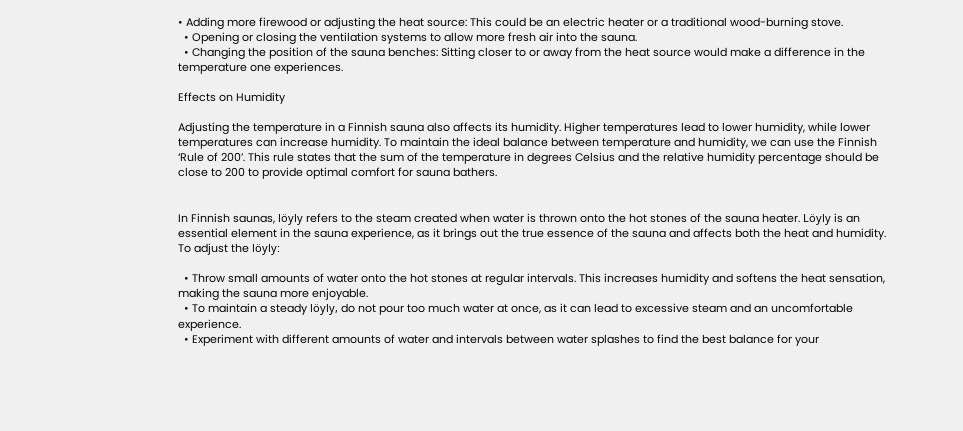• Adding more firewood or adjusting the heat source: This could be an electric heater or a traditional wood-burning stove.
  • Opening or closing the ventilation systems to allow more fresh air into the sauna.
  • Changing the position of the sauna benches: Sitting closer to or away from the heat source would make a difference in the temperature one experiences.

Effects on Humidity

Adjusting the temperature in a Finnish sauna also affects its humidity. Higher temperatures lead to lower humidity, while lower temperatures can increase humidity. To maintain the ideal balance between temperature and humidity, we can use the Finnish ‘Rule of 200’. This rule states that the sum of the temperature in degrees Celsius and the relative humidity percentage should be close to 200 to provide optimal comfort for sauna bathers.


In Finnish saunas, löyly refers to the steam created when water is thrown onto the hot stones of the sauna heater. Löyly is an essential element in the sauna experience, as it brings out the true essence of the sauna and affects both the heat and humidity. To adjust the löyly:

  • Throw small amounts of water onto the hot stones at regular intervals. This increases humidity and softens the heat sensation, making the sauna more enjoyable.
  • To maintain a steady löyly, do not pour too much water at once, as it can lead to excessive steam and an uncomfortable experience.
  • Experiment with different amounts of water and intervals between water splashes to find the best balance for your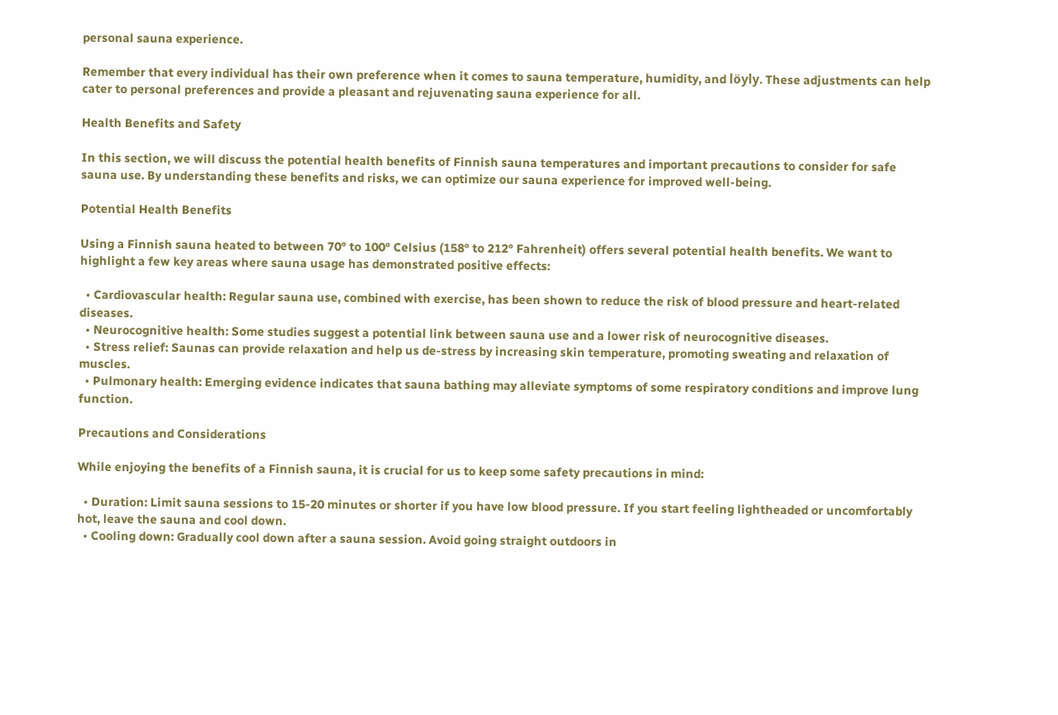personal sauna experience.

Remember that every individual has their own preference when it comes to sauna temperature, humidity, and löyly. These adjustments can help cater to personal preferences and provide a pleasant and rejuvenating sauna experience for all.

Health Benefits and Safety

In this section, we will discuss the potential health benefits of Finnish sauna temperatures and important precautions to consider for safe sauna use. By understanding these benefits and risks, we can optimize our sauna experience for improved well-being.

Potential Health Benefits

Using a Finnish sauna heated to between 70° to 100° Celsius (158° to 212° Fahrenheit) offers several potential health benefits. We want to highlight a few key areas where sauna usage has demonstrated positive effects:

  • Cardiovascular health: Regular sauna use, combined with exercise, has been shown to reduce the risk of blood pressure and heart-related diseases.
  • Neurocognitive health: Some studies suggest a potential link between sauna use and a lower risk of neurocognitive diseases.
  • Stress relief: Saunas can provide relaxation and help us de-stress by increasing skin temperature, promoting sweating and relaxation of muscles.
  • Pulmonary health: Emerging evidence indicates that sauna bathing may alleviate symptoms of some respiratory conditions and improve lung function.

Precautions and Considerations

While enjoying the benefits of a Finnish sauna, it is crucial for us to keep some safety precautions in mind:

  • Duration: Limit sauna sessions to 15-20 minutes or shorter if you have low blood pressure. If you start feeling lightheaded or uncomfortably hot, leave the sauna and cool down.
  • Cooling down: Gradually cool down after a sauna session. Avoid going straight outdoors in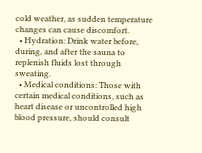cold weather, as sudden temperature changes can cause discomfort.
  • Hydration: Drink water before, during, and after the sauna to replenish fluids lost through sweating.
  • Medical conditions: Those with certain medical conditions, such as heart disease or uncontrolled high blood pressure, should consult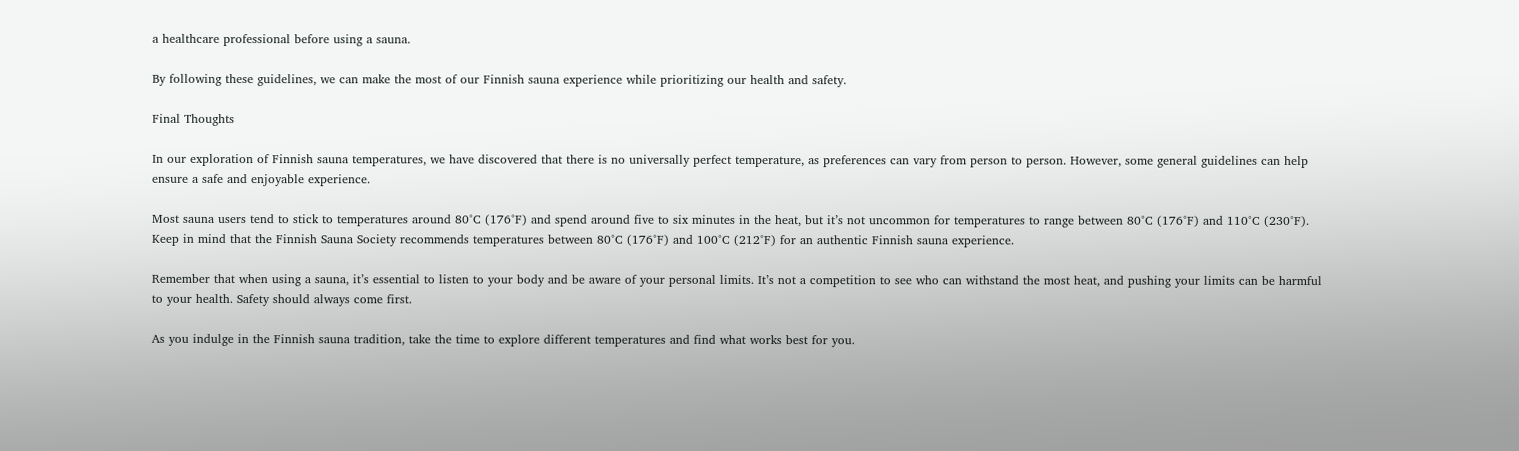a healthcare professional before using a sauna.

By following these guidelines, we can make the most of our Finnish sauna experience while prioritizing our health and safety.

Final Thoughts

In our exploration of Finnish sauna temperatures, we have discovered that there is no universally perfect temperature, as preferences can vary from person to person. However, some general guidelines can help ensure a safe and enjoyable experience.

Most sauna users tend to stick to temperatures around 80°C (176°F) and spend around five to six minutes in the heat, but it’s not uncommon for temperatures to range between 80°C (176°F) and 110°C (230°F). Keep in mind that the Finnish Sauna Society recommends temperatures between 80°C (176°F) and 100°C (212°F) for an authentic Finnish sauna experience.

Remember that when using a sauna, it’s essential to listen to your body and be aware of your personal limits. It’s not a competition to see who can withstand the most heat, and pushing your limits can be harmful to your health. Safety should always come first.

As you indulge in the Finnish sauna tradition, take the time to explore different temperatures and find what works best for you.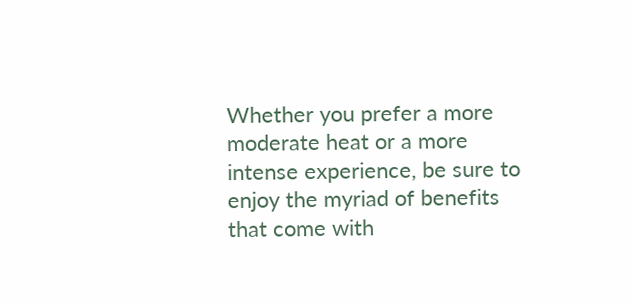Whether you prefer a more moderate heat or a more intense experience, be sure to enjoy the myriad of benefits that come with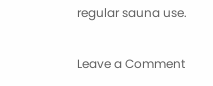regular sauna use.

Leave a Comment